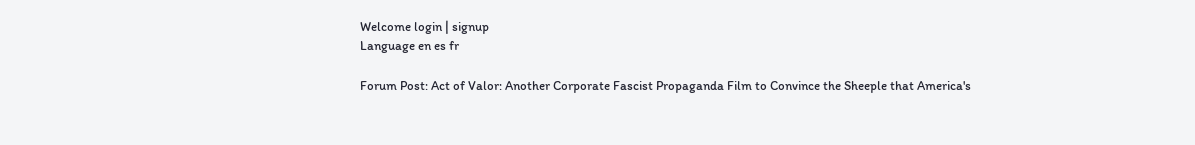Welcome login | signup
Language en es fr

Forum Post: Act of Valor: Another Corporate Fascist Propaganda Film to Convince the Sheeple that America's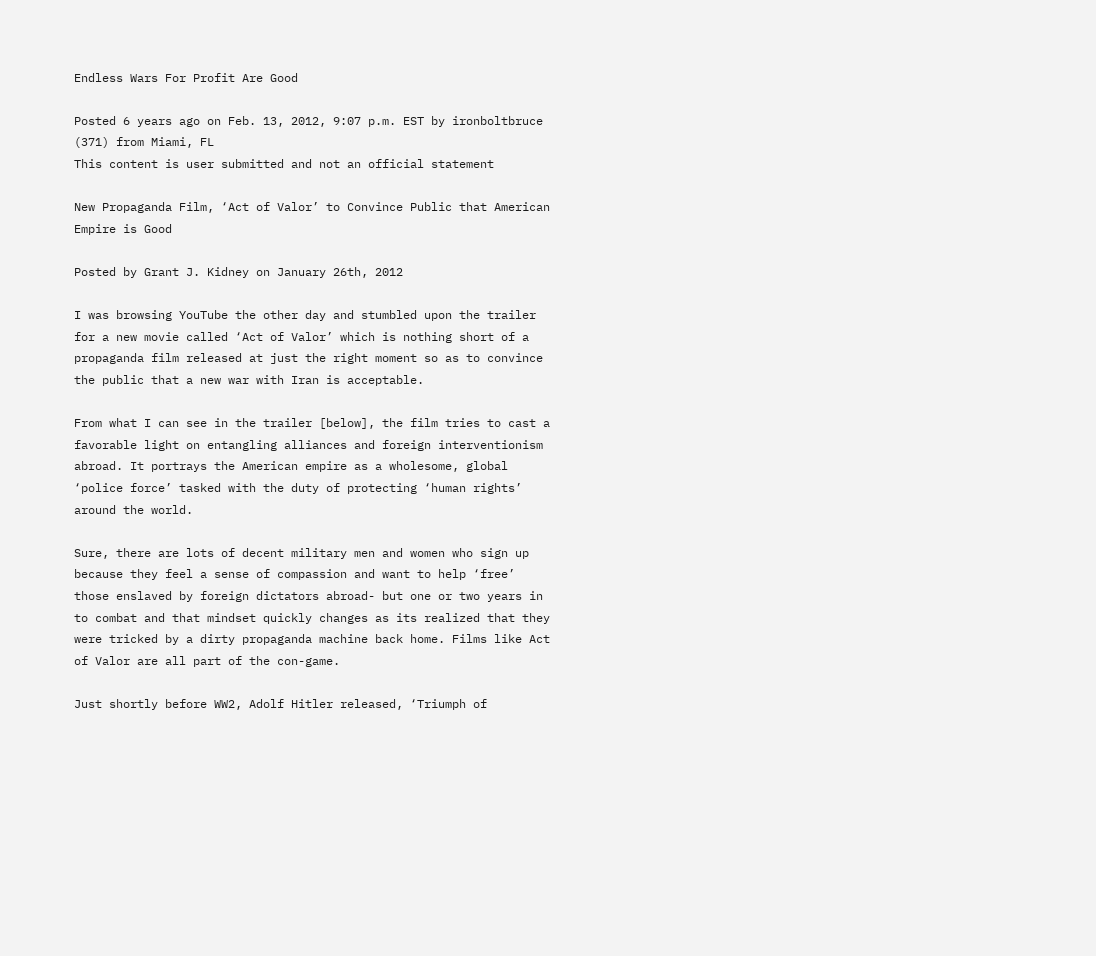Endless Wars For Profit Are Good

Posted 6 years ago on Feb. 13, 2012, 9:07 p.m. EST by ironboltbruce (371) from Miami, FL
This content is user submitted and not an official statement

New Propaganda Film, ‘Act of Valor’ to Convince Public that American Empire is Good

Posted by Grant J. Kidney on January 26th, 2012

I was browsing YouTube the other day and stumbled upon the trailer for a new movie called ‘Act of Valor’ which is nothing short of a propaganda film released at just the right moment so as to convince the public that a new war with Iran is acceptable.

From what I can see in the trailer [below], the film tries to cast a favorable light on entangling alliances and foreign interventionism abroad. It portrays the American empire as a wholesome, global ‘police force’ tasked with the duty of protecting ‘human rights’ around the world.

Sure, there are lots of decent military men and women who sign up because they feel a sense of compassion and want to help ‘free’ those enslaved by foreign dictators abroad- but one or two years in to combat and that mindset quickly changes as its realized that they were tricked by a dirty propaganda machine back home. Films like Act of Valor are all part of the con-game.

Just shortly before WW2, Adolf Hitler released, ‘Triumph of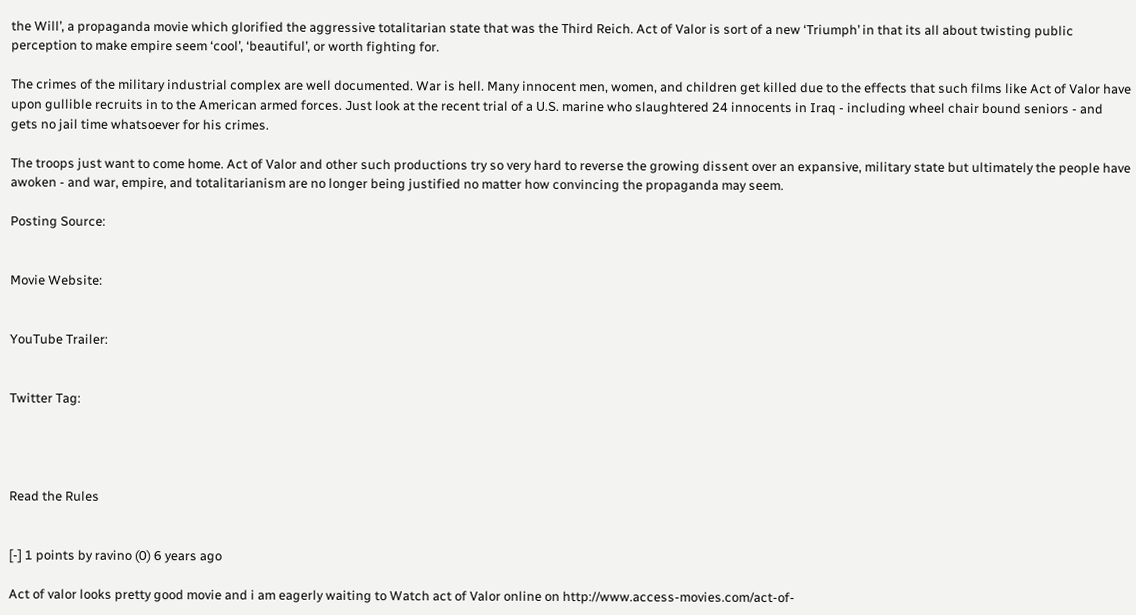the Will’, a propaganda movie which glorified the aggressive totalitarian state that was the Third Reich. Act of Valor is sort of a new ‘Triumph’ in that its all about twisting public perception to make empire seem ‘cool’, ‘beautiful’, or worth fighting for.

The crimes of the military industrial complex are well documented. War is hell. Many innocent men, women, and children get killed due to the effects that such films like Act of Valor have upon gullible recruits in to the American armed forces. Just look at the recent trial of a U.S. marine who slaughtered 24 innocents in Iraq - including wheel chair bound seniors - and gets no jail time whatsoever for his crimes.

The troops just want to come home. Act of Valor and other such productions try so very hard to reverse the growing dissent over an expansive, military state but ultimately the people have awoken - and war, empire, and totalitarianism are no longer being justified no matter how convincing the propaganda may seem.

Posting Source:


Movie Website:


YouTube Trailer:


Twitter Tag:




Read the Rules


[-] 1 points by ravino (0) 6 years ago

Act of valor looks pretty good movie and i am eagerly waiting to Watch act of Valor online on http://www.access-movies.com/act-of-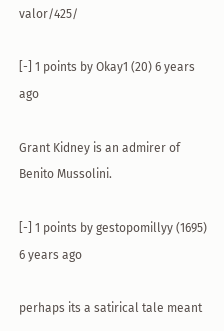valor/425/

[-] 1 points by Okay1 (20) 6 years ago

Grant Kidney is an admirer of Benito Mussolini.

[-] 1 points by gestopomillyy (1695) 6 years ago

perhaps its a satirical tale meant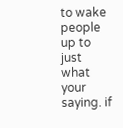to wake people up to just what your saying. if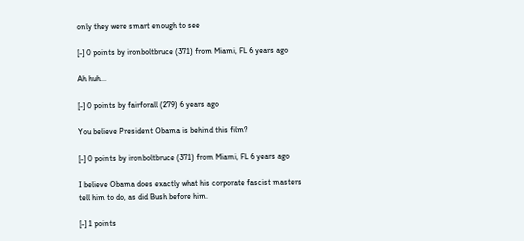only they were smart enough to see

[-] 0 points by ironboltbruce (371) from Miami, FL 6 years ago

Ah huh...

[-] 0 points by fairforall (279) 6 years ago

You believe President Obama is behind this film?

[-] 0 points by ironboltbruce (371) from Miami, FL 6 years ago

I believe Obama does exactly what his corporate fascist masters tell him to do, as did Bush before him.

[-] 1 points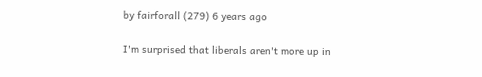by fairforall (279) 6 years ago

I'm surprised that liberals aren't more up in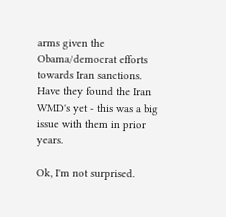arms given the Obama/democrat efforts towards Iran sanctions. Have they found the Iran WMD's yet - this was a big issue with them in prior years.

Ok, I'm not surprised.